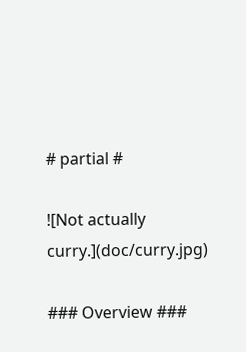# partial #

![Not actually curry.](doc/curry.jpg)

### Overview ###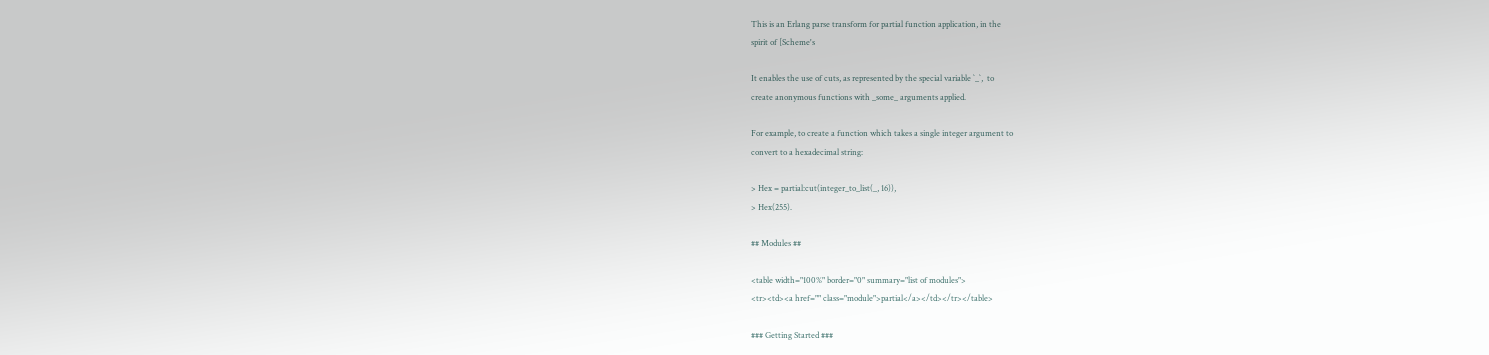This is an Erlang parse transform for partial function application, in the
spirit of [Scheme's

It enables the use of cuts, as represented by the special variable `_`,  to
create anonymous functions with _some_ arguments applied.

For example, to create a function which takes a single integer argument to
convert to a hexadecimal string:

> Hex = partial:cut(integer_to_list(_, 16)),
> Hex(255).

## Modules ##

<table width="100%" border="0" summary="list of modules">
<tr><td><a href="" class="module">partial</a></td></tr></table>

### Getting Started ###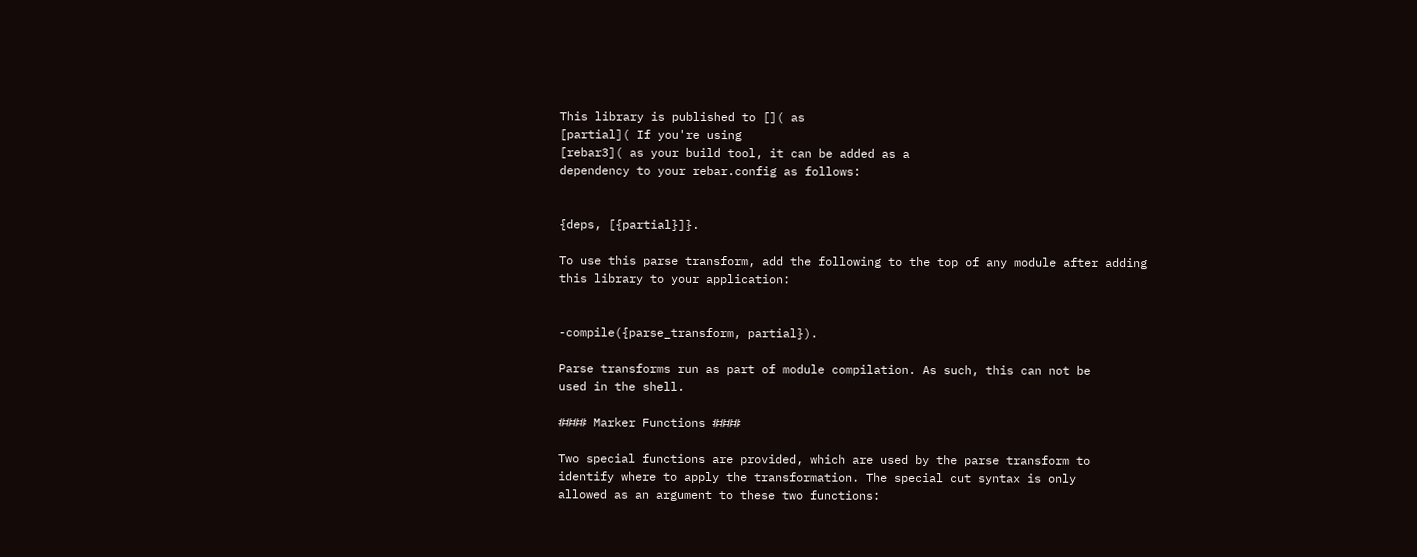This library is published to []( as
[partial]( If you're using
[rebar3]( as your build tool, it can be added as a
dependency to your rebar.config as follows:


{deps, [{partial}]}.

To use this parse transform, add the following to the top of any module after adding
this library to your application:


-compile({parse_transform, partial}).

Parse transforms run as part of module compilation. As such, this can not be
used in the shell.

#### Marker Functions ####

Two special functions are provided, which are used by the parse transform to
identify where to apply the transformation. The special cut syntax is only
allowed as an argument to these two functions: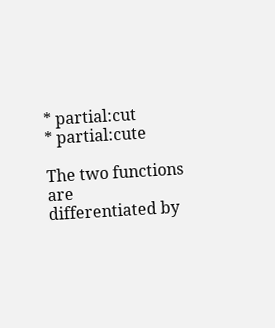* partial:cut
* partial:cute

The two functions are differentiated by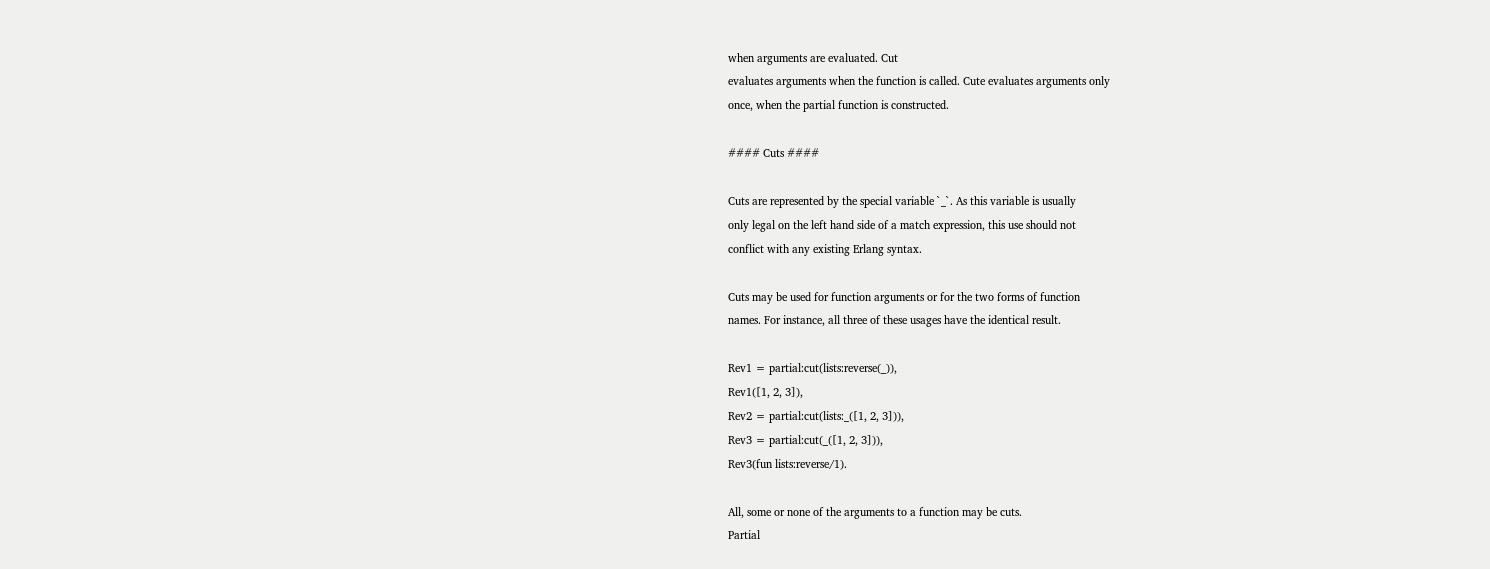when arguments are evaluated. Cut
evaluates arguments when the function is called. Cute evaluates arguments only
once, when the partial function is constructed.

#### Cuts ####

Cuts are represented by the special variable `_`. As this variable is usually
only legal on the left hand side of a match expression, this use should not
conflict with any existing Erlang syntax.

Cuts may be used for function arguments or for the two forms of function
names. For instance, all three of these usages have the identical result.

Rev1 = partial:cut(lists:reverse(_)),
Rev1([1, 2, 3]),
Rev2 = partial:cut(lists:_([1, 2, 3])),
Rev3 = partial:cut(_([1, 2, 3])),
Rev3(fun lists:reverse/1).

All, some or none of the arguments to a function may be cuts.
Partial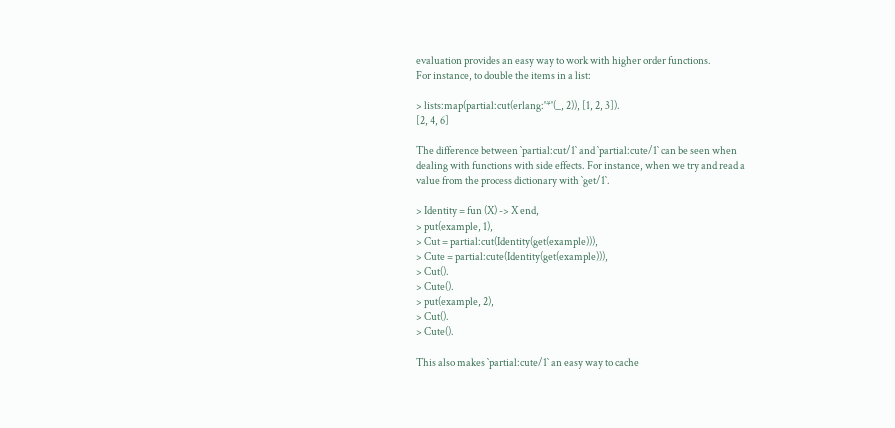evaluation provides an easy way to work with higher order functions.
For instance, to double the items in a list:

> lists:map(partial:cut(erlang:'*'(_, 2)), [1, 2, 3]).
[2, 4, 6]

The difference between `partial:cut/1` and `partial:cute/1` can be seen when
dealing with functions with side effects. For instance, when we try and read a
value from the process dictionary with `get/1`.

> Identity = fun (X) -> X end,
> put(example, 1),
> Cut = partial:cut(Identity(get(example))),
> Cute = partial:cute(Identity(get(example))),
> Cut().
> Cute().
> put(example, 2),
> Cut().
> Cute().

This also makes `partial:cute/1` an easy way to cache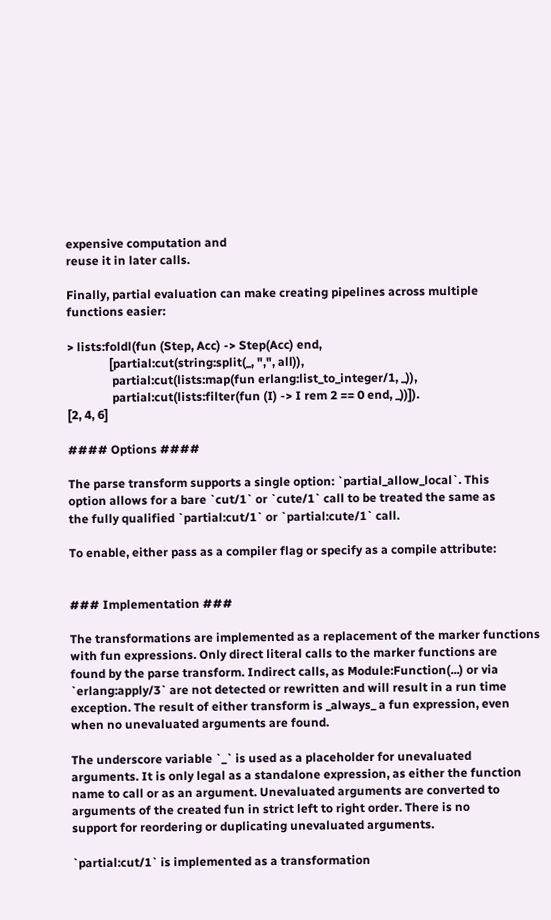expensive computation and
reuse it in later calls.

Finally, partial evaluation can make creating pipelines across multiple
functions easier:

> lists:foldl(fun (Step, Acc) -> Step(Acc) end,
              [partial:cut(string:split(_, ",", all)),
               partial:cut(lists:map(fun erlang:list_to_integer/1, _)),
               partial:cut(lists:filter(fun (I) -> I rem 2 == 0 end, _))]).
[2, 4, 6]

#### Options ####

The parse transform supports a single option: `partial_allow_local`. This
option allows for a bare `cut/1` or `cute/1` call to be treated the same as
the fully qualified `partial:cut/1` or `partial:cute/1` call.

To enable, either pass as a compiler flag or specify as a compile attribute:


### Implementation ###

The transformations are implemented as a replacement of the marker functions
with fun expressions. Only direct literal calls to the marker functions are
found by the parse transform. Indirect calls, as Module:Function(...) or via
`erlang:apply/3` are not detected or rewritten and will result in a run time
exception. The result of either transform is _always_ a fun expression, even
when no unevaluated arguments are found.

The underscore variable `_` is used as a placeholder for unevaluated
arguments. It is only legal as a standalone expression, as either the function
name to call or as an argument. Unevaluated arguments are converted to
arguments of the created fun in strict left to right order. There is no
support for reordering or duplicating unevaluated arguments.

`partial:cut/1` is implemented as a transformation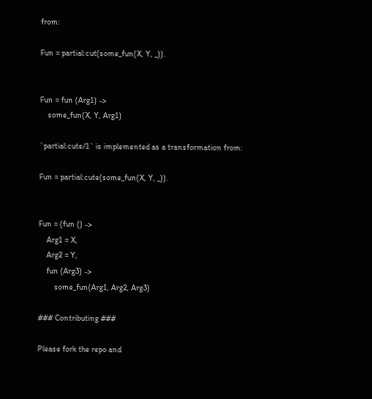from:

Fun = partial:cut(some_fun(X, Y, _)).


Fun = fun (Arg1) ->
    some_fun(X, Y, Arg1)

`partial:cute/1` is implemented as a transformation from:

Fun = partial:cute(some_fun(X, Y, _)).


Fun = (fun () ->
    Arg1 = X,
    Arg2 = Y,
    fun (Arg3) ->
        some_fun(Arg1, Arg2, Arg3)

### Contributing ###

Please fork the repo and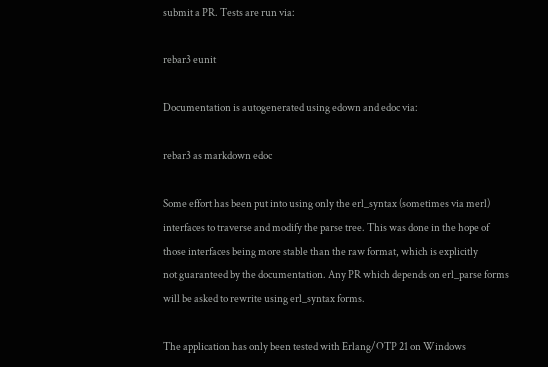submit a PR. Tests are run via:

rebar3 eunit

Documentation is autogenerated using edown and edoc via:

rebar3 as markdown edoc

Some effort has been put into using only the erl_syntax (sometimes via merl)
interfaces to traverse and modify the parse tree. This was done in the hope of
those interfaces being more stable than the raw format, which is explicitly
not guaranteed by the documentation. Any PR which depends on erl_parse forms
will be asked to rewrite using erl_syntax forms.

The application has only been tested with Erlang/OTP 21 on Windows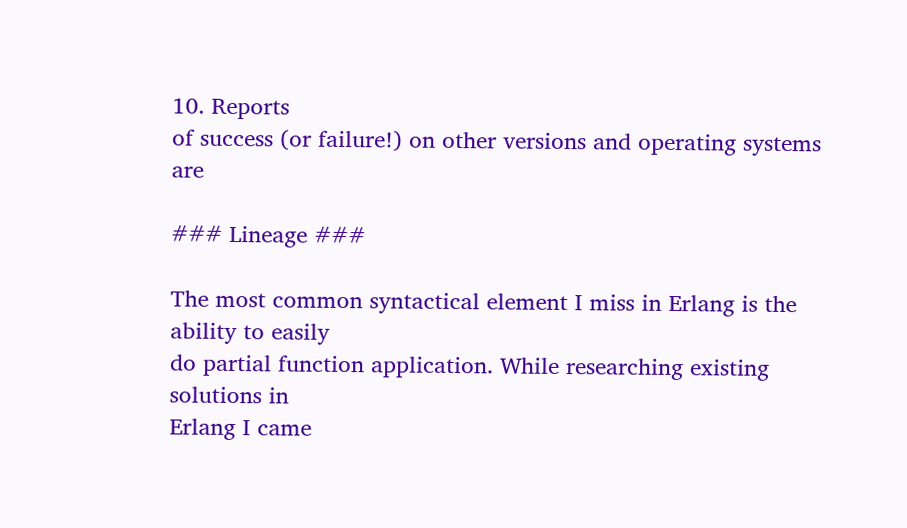10. Reports
of success (or failure!) on other versions and operating systems are

### Lineage ###

The most common syntactical element I miss in Erlang is the ability to easily
do partial function application. While researching existing solutions in
Erlang I came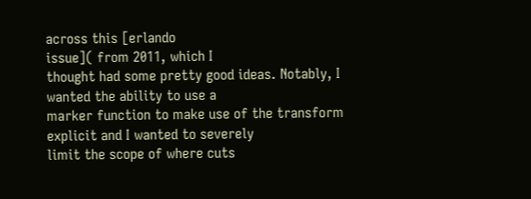across this [erlando
issue]( from 2011, which I
thought had some pretty good ideas. Notably, I wanted the ability to use a
marker function to make use of the transform explicit and I wanted to severely
limit the scope of where cuts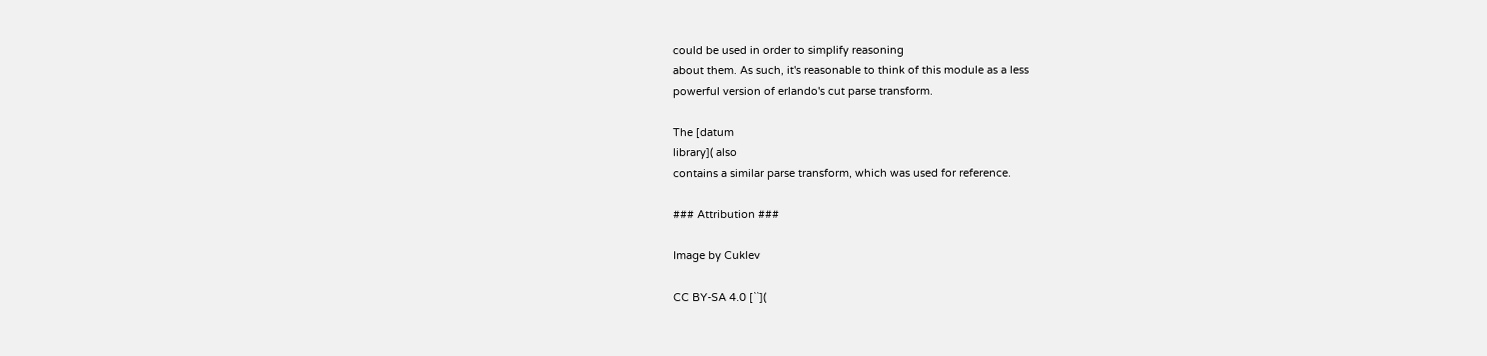could be used in order to simplify reasoning
about them. As such, it's reasonable to think of this module as a less
powerful version of erlando's cut parse transform.

The [datum
library]( also
contains a similar parse transform, which was used for reference.

### Attribution ###

Image by Cuklev

CC BY-SA 4.0 [``](